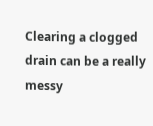Clearing a clogged drain can be a really messy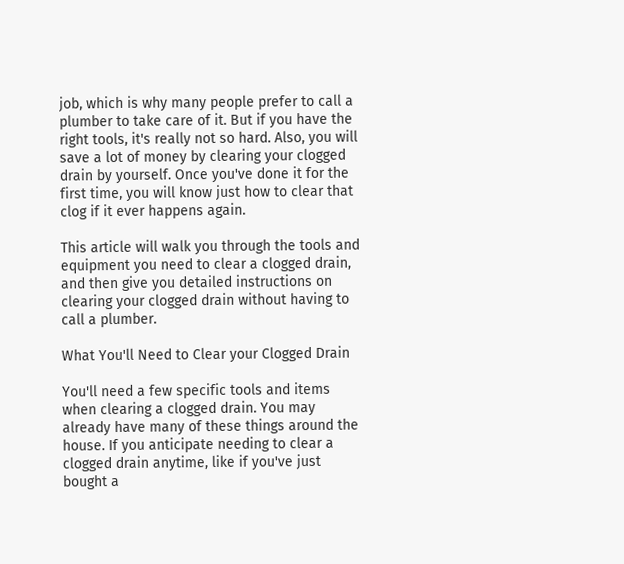job, which is why many people prefer to call a plumber to take care of it. But if you have the right tools, it's really not so hard. Also, you will save a lot of money by clearing your clogged drain by yourself. Once you've done it for the first time, you will know just how to clear that clog if it ever happens again.

This article will walk you through the tools and equipment you need to clear a clogged drain, and then give you detailed instructions on clearing your clogged drain without having to call a plumber.

What You'll Need to Clear your Clogged Drain

You'll need a few specific tools and items when clearing a clogged drain. You may already have many of these things around the house. If you anticipate needing to clear a clogged drain anytime, like if you've just bought a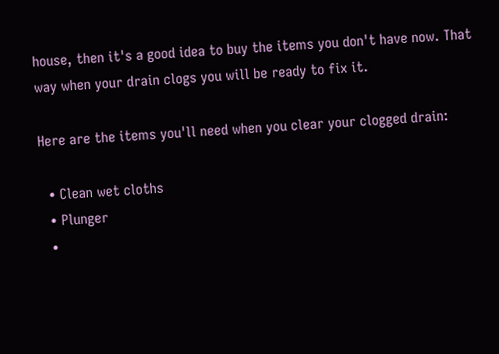house, then it's a good idea to buy the items you don't have now. That way when your drain clogs you will be ready to fix it.

Here are the items you'll need when you clear your clogged drain:

  • Clean wet cloths
  • Plunger
  •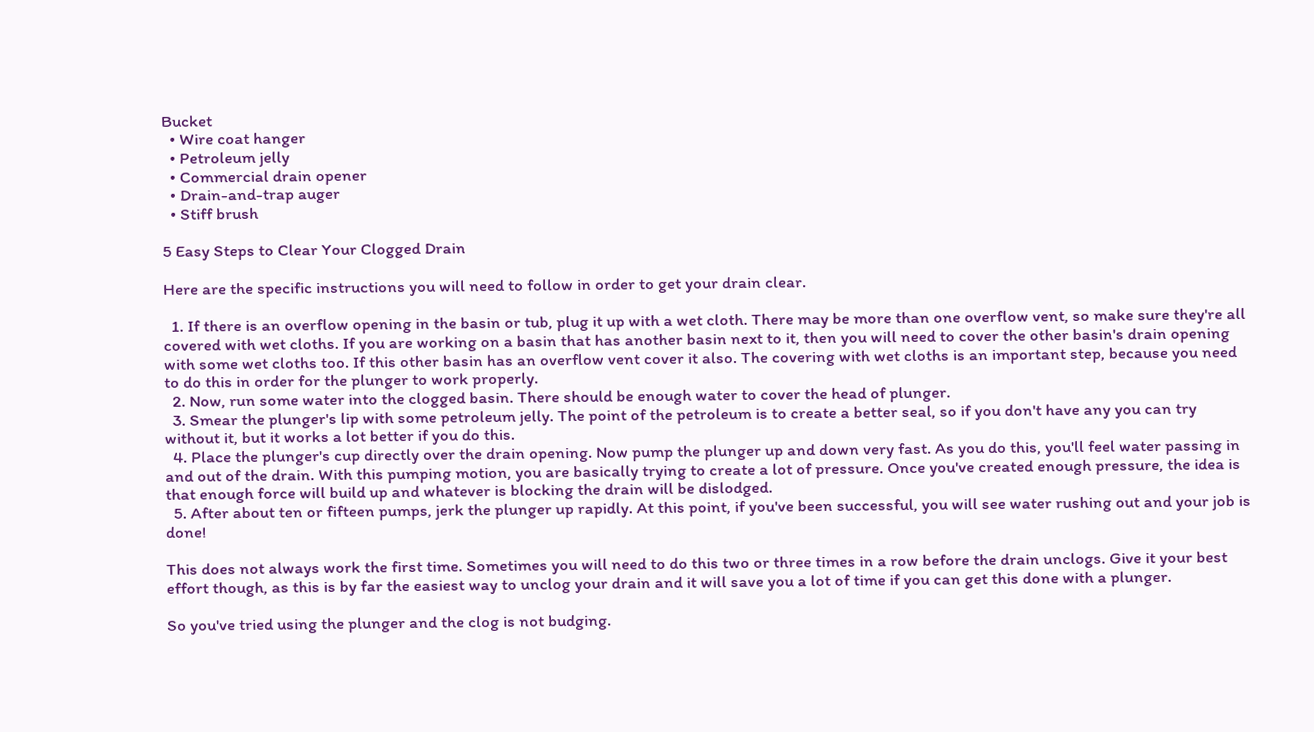Bucket
  • Wire coat hanger
  • Petroleum jelly
  • Commercial drain opener
  • Drain-and-trap auger
  • Stiff brush

5 Easy Steps to Clear Your Clogged Drain

Here are the specific instructions you will need to follow in order to get your drain clear.

  1. If there is an overflow opening in the basin or tub, plug it up with a wet cloth. There may be more than one overflow vent, so make sure they're all covered with wet cloths. If you are working on a basin that has another basin next to it, then you will need to cover the other basin's drain opening with some wet cloths too. If this other basin has an overflow vent cover it also. The covering with wet cloths is an important step, because you need to do this in order for the plunger to work properly.
  2. Now, run some water into the clogged basin. There should be enough water to cover the head of plunger.
  3. Smear the plunger's lip with some petroleum jelly. The point of the petroleum is to create a better seal, so if you don't have any you can try without it, but it works a lot better if you do this.
  4. Place the plunger's cup directly over the drain opening. Now pump the plunger up and down very fast. As you do this, you'll feel water passing in and out of the drain. With this pumping motion, you are basically trying to create a lot of pressure. Once you've created enough pressure, the idea is that enough force will build up and whatever is blocking the drain will be dislodged.
  5. After about ten or fifteen pumps, jerk the plunger up rapidly. At this point, if you've been successful, you will see water rushing out and your job is done!

This does not always work the first time. Sometimes you will need to do this two or three times in a row before the drain unclogs. Give it your best effort though, as this is by far the easiest way to unclog your drain and it will save you a lot of time if you can get this done with a plunger.

So you've tried using the plunger and the clog is not budging.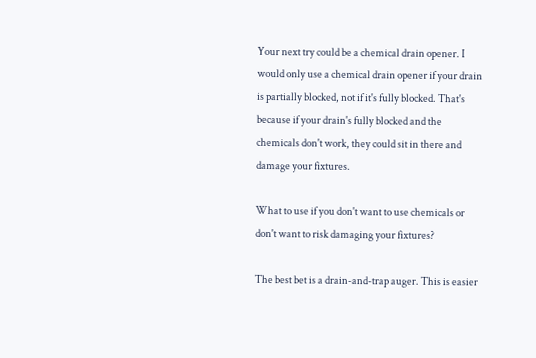Your next try could be a chemical drain opener. I would only use a chemical drain opener if your drain is partially blocked, not if it's fully blocked. That's because if your drain's fully blocked and the chemicals don't work, they could sit in there and damage your fixtures.

What to use if you don't want to use chemicals or don't want to risk damaging your fixtures?

The best bet is a drain-and-trap auger. This is easier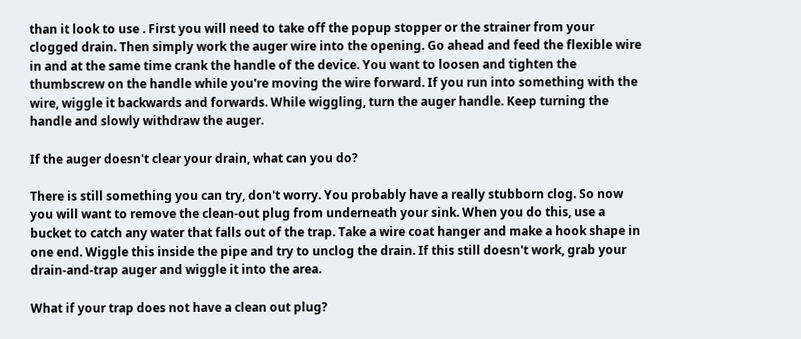than it look to use . First you will need to take off the popup stopper or the strainer from your clogged drain. Then simply work the auger wire into the opening. Go ahead and feed the flexible wire in and at the same time crank the handle of the device. You want to loosen and tighten the thumbscrew on the handle while you're moving the wire forward. If you run into something with the wire, wiggle it backwards and forwards. While wiggling, turn the auger handle. Keep turning the handle and slowly withdraw the auger.

If the auger doesn't clear your drain, what can you do?

There is still something you can try, don't worry. You probably have a really stubborn clog. So now you will want to remove the clean-out plug from underneath your sink. When you do this, use a bucket to catch any water that falls out of the trap. Take a wire coat hanger and make a hook shape in one end. Wiggle this inside the pipe and try to unclog the drain. If this still doesn't work, grab your drain-and-trap auger and wiggle it into the area.

What if your trap does not have a clean out plug?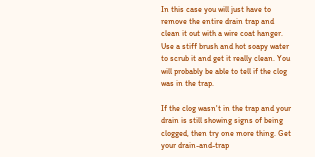In this case you will just have to remove the entire drain trap and clean it out with a wire coat hanger. Use a stiff brush and hot soapy water to scrub it and get it really clean. You will probably be able to tell if the clog was in the trap.

If the clog wasn't in the trap and your drain is still showing signs of being clogged, then try one more thing. Get your drain-and-trap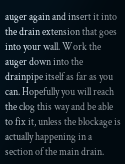auger again and insert it into the drain extension that goes into your wall. Work the auger down into the drainpipe itself as far as you can. Hopefully you will reach the clog this way and be able to fix it, unless the blockage is actually happening in a section of the main drain.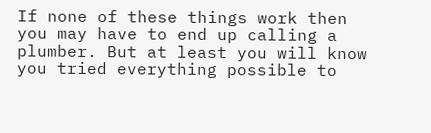If none of these things work then you may have to end up calling a plumber. But at least you will know you tried everything possible to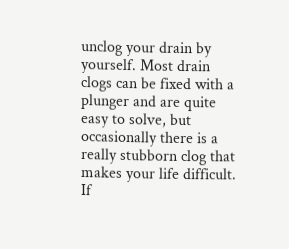unclog your drain by yourself. Most drain clogs can be fixed with a plunger and are quite easy to solve, but occasionally there is a really stubborn clog that makes your life difficult. If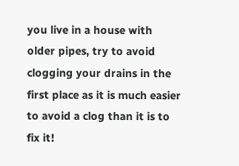you live in a house with older pipes, try to avoid clogging your drains in the first place as it is much easier to avoid a clog than it is to fix it!